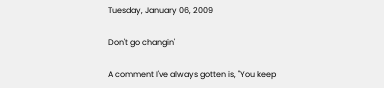Tuesday, January 06, 2009

Don't go changin'

A comment I've always gotten is, "You keep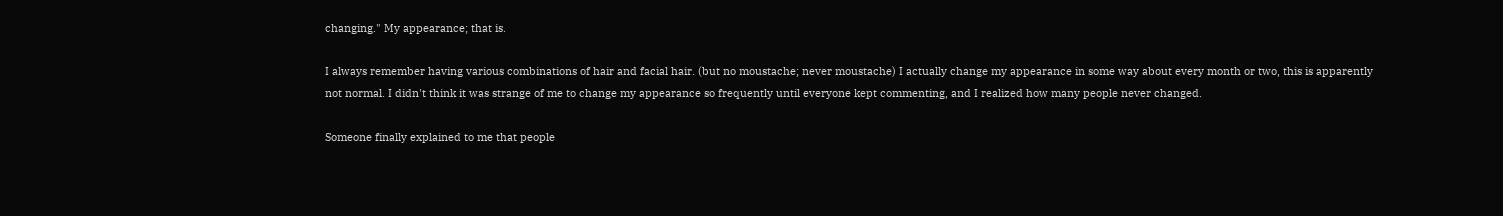changing." My appearance; that is.

I always remember having various combinations of hair and facial hair. (but no moustache; never moustache) I actually change my appearance in some way about every month or two, this is apparently not normal. I didn't think it was strange of me to change my appearance so frequently until everyone kept commenting, and I realized how many people never changed.

Someone finally explained to me that people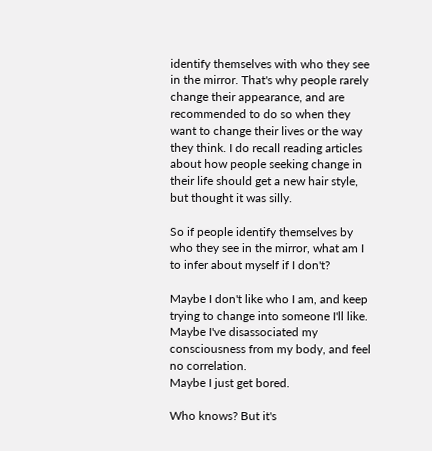identify themselves with who they see in the mirror. That's why people rarely change their appearance, and are recommended to do so when they want to change their lives or the way they think. I do recall reading articles about how people seeking change in their life should get a new hair style, but thought it was silly.

So if people identify themselves by who they see in the mirror, what am I to infer about myself if I don't?

Maybe I don't like who I am, and keep trying to change into someone I'll like.
Maybe I've disassociated my consciousness from my body, and feel no correlation.
Maybe I just get bored.

Who knows? But it's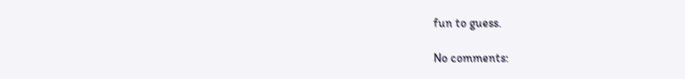fun to guess.

No comments: